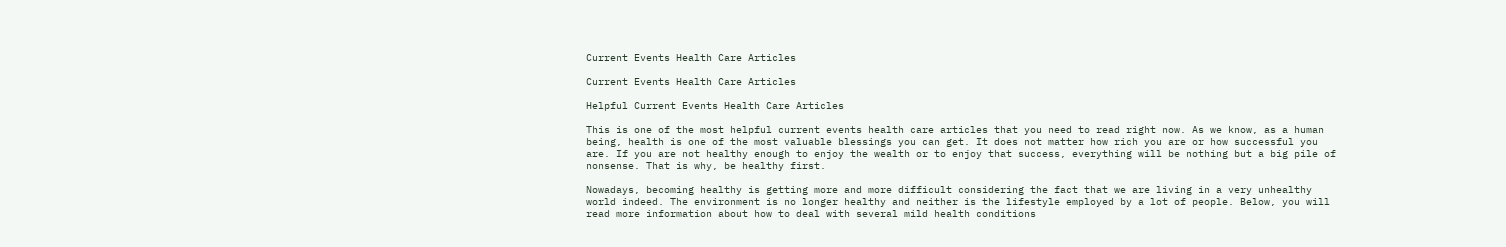Current Events Health Care Articles

Current Events Health Care Articles

Helpful Current Events Health Care Articles

This is one of the most helpful current events health care articles that you need to read right now. As we know, as a human being, health is one of the most valuable blessings you can get. It does not matter how rich you are or how successful you are. If you are not healthy enough to enjoy the wealth or to enjoy that success, everything will be nothing but a big pile of nonsense. That is why, be healthy first.

Nowadays, becoming healthy is getting more and more difficult considering the fact that we are living in a very unhealthy world indeed. The environment is no longer healthy and neither is the lifestyle employed by a lot of people. Below, you will read more information about how to deal with several mild health conditions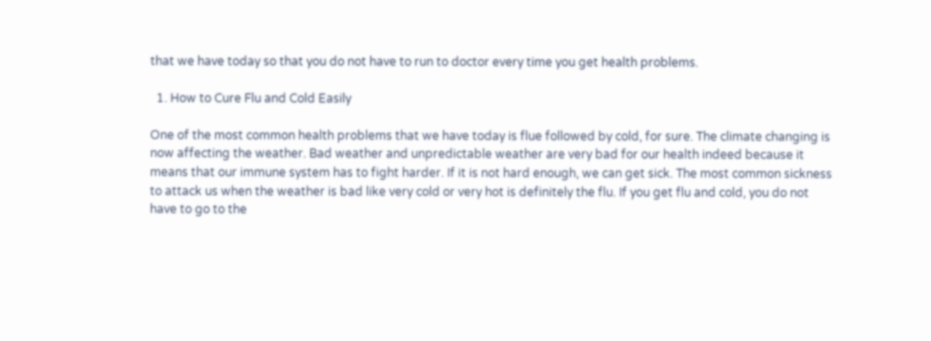that we have today so that you do not have to run to doctor every time you get health problems.

  1. How to Cure Flu and Cold Easily

One of the most common health problems that we have today is flue followed by cold, for sure. The climate changing is now affecting the weather. Bad weather and unpredictable weather are very bad for our health indeed because it means that our immune system has to fight harder. If it is not hard enough, we can get sick. The most common sickness to attack us when the weather is bad like very cold or very hot is definitely the flu. If you get flu and cold, you do not have to go to the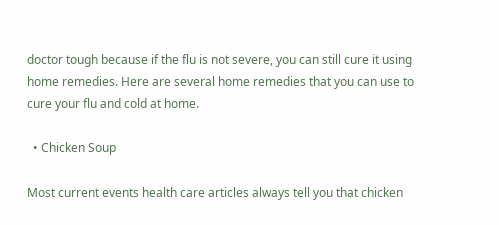doctor tough because if the flu is not severe, you can still cure it using home remedies. Here are several home remedies that you can use to cure your flu and cold at home.

  • Chicken Soup

Most current events health care articles always tell you that chicken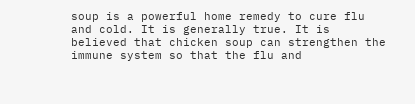soup is a powerful home remedy to cure flu and cold. It is generally true. It is believed that chicken soup can strengthen the immune system so that the flu and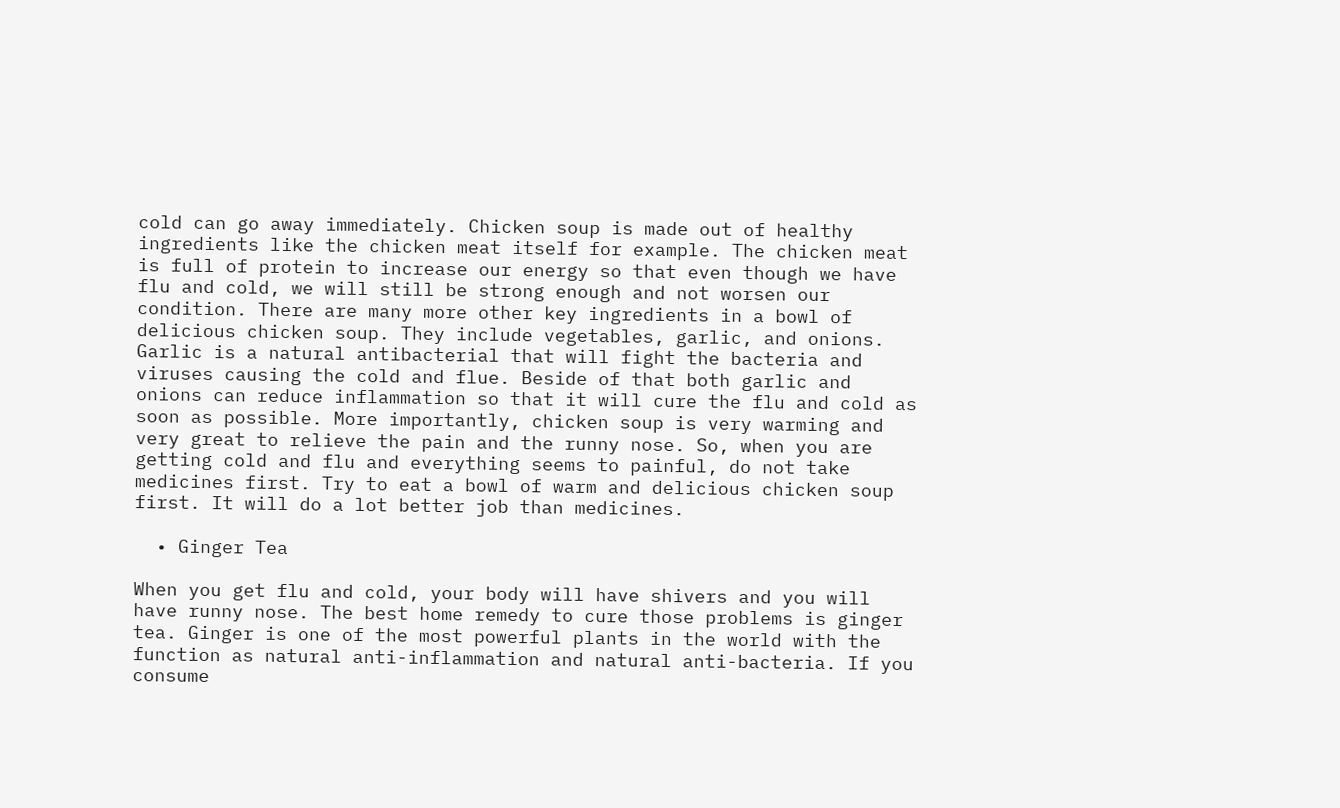cold can go away immediately. Chicken soup is made out of healthy ingredients like the chicken meat itself for example. The chicken meat is full of protein to increase our energy so that even though we have flu and cold, we will still be strong enough and not worsen our condition. There are many more other key ingredients in a bowl of delicious chicken soup. They include vegetables, garlic, and onions. Garlic is a natural antibacterial that will fight the bacteria and viruses causing the cold and flue. Beside of that both garlic and onions can reduce inflammation so that it will cure the flu and cold as soon as possible. More importantly, chicken soup is very warming and very great to relieve the pain and the runny nose. So, when you are getting cold and flu and everything seems to painful, do not take medicines first. Try to eat a bowl of warm and delicious chicken soup first. It will do a lot better job than medicines.

  • Ginger Tea

When you get flu and cold, your body will have shivers and you will have runny nose. The best home remedy to cure those problems is ginger tea. Ginger is one of the most powerful plants in the world with the function as natural anti-inflammation and natural anti-bacteria. If you consume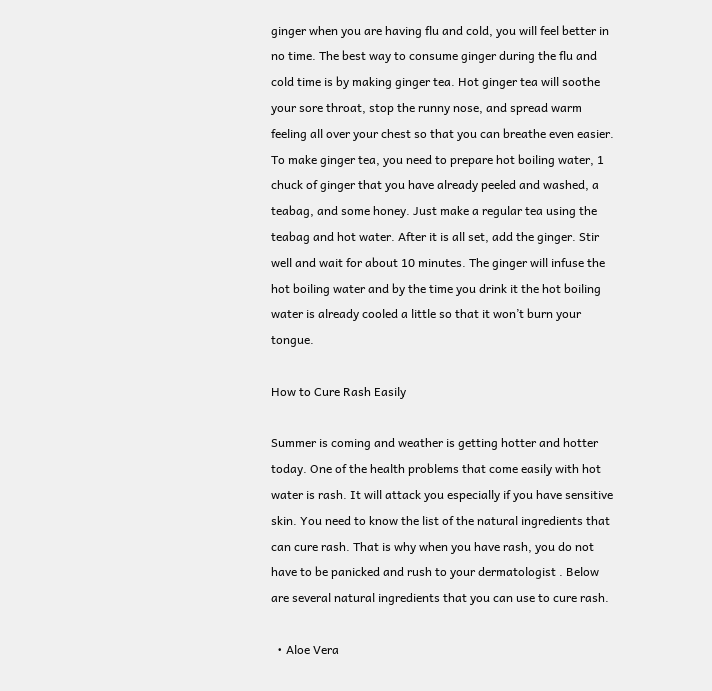ginger when you are having flu and cold, you will feel better in no time. The best way to consume ginger during the flu and cold time is by making ginger tea. Hot ginger tea will soothe your sore throat, stop the runny nose, and spread warm feeling all over your chest so that you can breathe even easier. To make ginger tea, you need to prepare hot boiling water, 1 chuck of ginger that you have already peeled and washed, a teabag, and some honey. Just make a regular tea using the teabag and hot water. After it is all set, add the ginger. Stir well and wait for about 10 minutes. The ginger will infuse the hot boiling water and by the time you drink it the hot boiling water is already cooled a little so that it won’t burn your tongue.

How to Cure Rash Easily

Summer is coming and weather is getting hotter and hotter today. One of the health problems that come easily with hot water is rash. It will attack you especially if you have sensitive skin. You need to know the list of the natural ingredients that can cure rash. That is why when you have rash, you do not have to be panicked and rush to your dermatologist . Below are several natural ingredients that you can use to cure rash.

  • Aloe Vera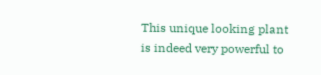This unique looking plant is indeed very powerful to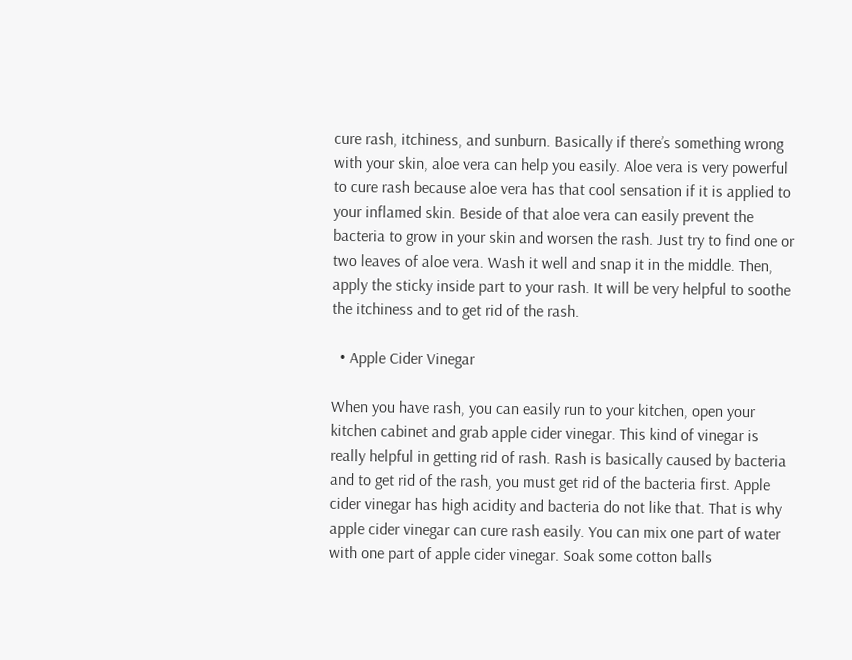cure rash, itchiness, and sunburn. Basically if there’s something wrong with your skin, aloe vera can help you easily. Aloe vera is very powerful to cure rash because aloe vera has that cool sensation if it is applied to your inflamed skin. Beside of that aloe vera can easily prevent the bacteria to grow in your skin and worsen the rash. Just try to find one or two leaves of aloe vera. Wash it well and snap it in the middle. Then, apply the sticky inside part to your rash. It will be very helpful to soothe the itchiness and to get rid of the rash.

  • Apple Cider Vinegar

When you have rash, you can easily run to your kitchen, open your kitchen cabinet and grab apple cider vinegar. This kind of vinegar is really helpful in getting rid of rash. Rash is basically caused by bacteria and to get rid of the rash, you must get rid of the bacteria first. Apple cider vinegar has high acidity and bacteria do not like that. That is why apple cider vinegar can cure rash easily. You can mix one part of water with one part of apple cider vinegar. Soak some cotton balls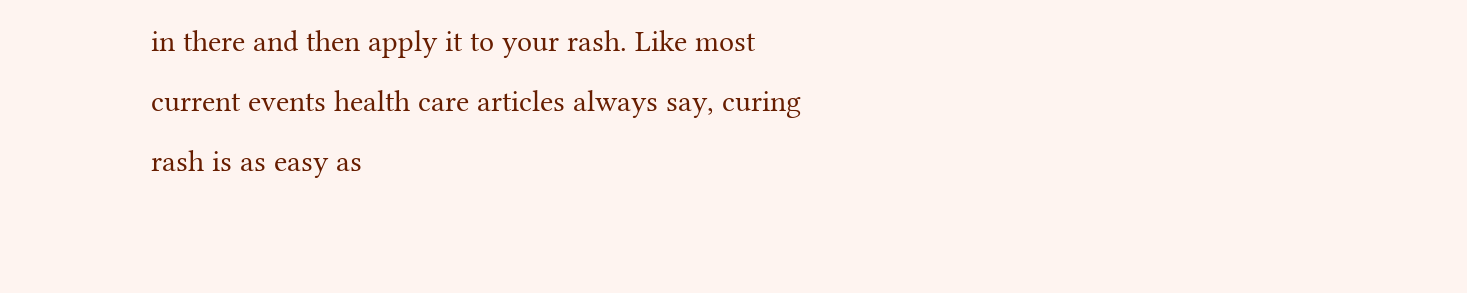in there and then apply it to your rash. Like most current events health care articles always say, curing rash is as easy as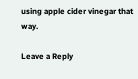using apple cider vinegar that way.

Leave a Reply